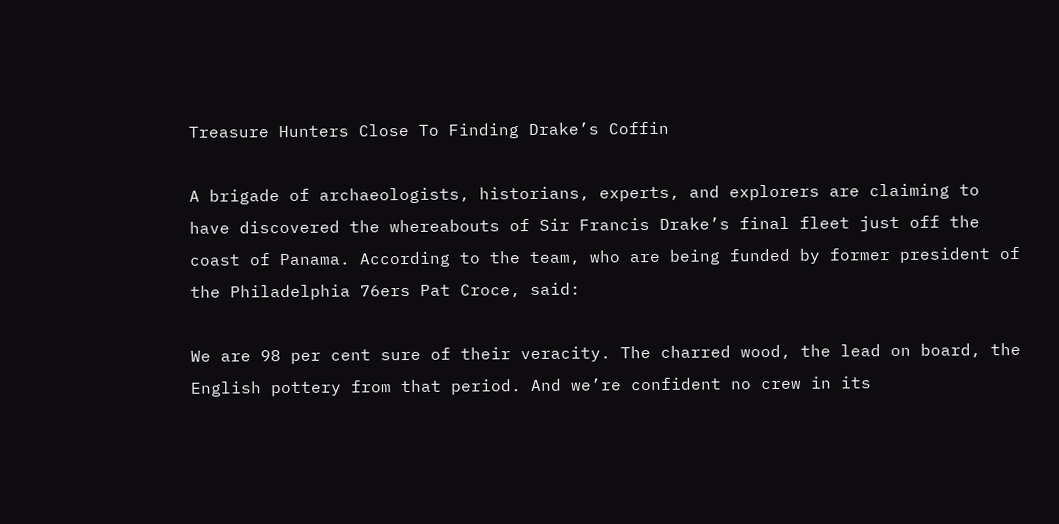Treasure Hunters Close To Finding Drake’s Coffin

A brigade of archaeologists, historians, experts, and explorers are claiming to have discovered the whereabouts of Sir Francis Drake’s final fleet just off the coast of Panama. According to the team, who are being funded by former president of the Philadelphia 76ers Pat Croce, said:

We are 98 per cent sure of their veracity. The charred wood, the lead on board, the English pottery from that period. And we’re confident no crew in its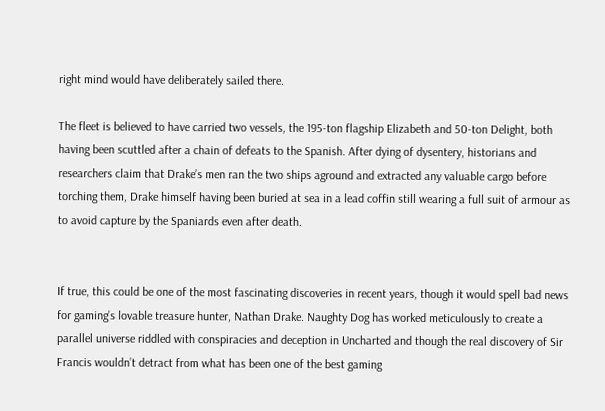right mind would have deliberately sailed there.

The fleet is believed to have carried two vessels, the 195-ton flagship Elizabeth and 50-ton Delight, both having been scuttled after a chain of defeats to the Spanish. After dying of dysentery, historians and researchers claim that Drake’s men ran the two ships aground and extracted any valuable cargo before torching them, Drake himself having been buried at sea in a lead coffin still wearing a full suit of armour as to avoid capture by the Spaniards even after death.


If true, this could be one of the most fascinating discoveries in recent years, though it would spell bad news for gaming’s lovable treasure hunter, Nathan Drake. Naughty Dog has worked meticulously to create a parallel universe riddled with conspiracies and deception in Uncharted and though the real discovery of Sir Francis wouldn’t detract from what has been one of the best gaming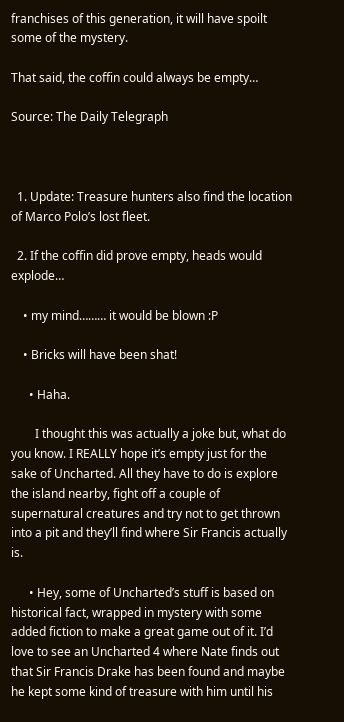franchises of this generation, it will have spoilt some of the mystery.

That said, the coffin could always be empty…

Source: The Daily Telegraph



  1. Update: Treasure hunters also find the location of Marco Polo’s lost fleet.

  2. If the coffin did prove empty, heads would explode…

    • my mind……… it would be blown :P

    • Bricks will have been shat!

      • Haha.

        I thought this was actually a joke but, what do you know. I REALLY hope it’s empty just for the sake of Uncharted. All they have to do is explore the island nearby, fight off a couple of supernatural creatures and try not to get thrown into a pit and they’ll find where Sir Francis actually is.

      • Hey, some of Uncharted’s stuff is based on historical fact, wrapped in mystery with some added fiction to make a great game out of it. I’d love to see an Uncharted 4 where Nate finds out that Sir Francis Drake has been found and maybe he kept some kind of treasure with him until his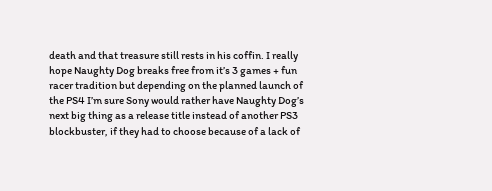death and that treasure still rests in his coffin. I really hope Naughty Dog breaks free from it’s 3 games + fun racer tradition but depending on the planned launch of the PS4 I’m sure Sony would rather have Naughty Dog’s next big thing as a release title instead of another PS3 blockbuster, if they had to choose because of a lack of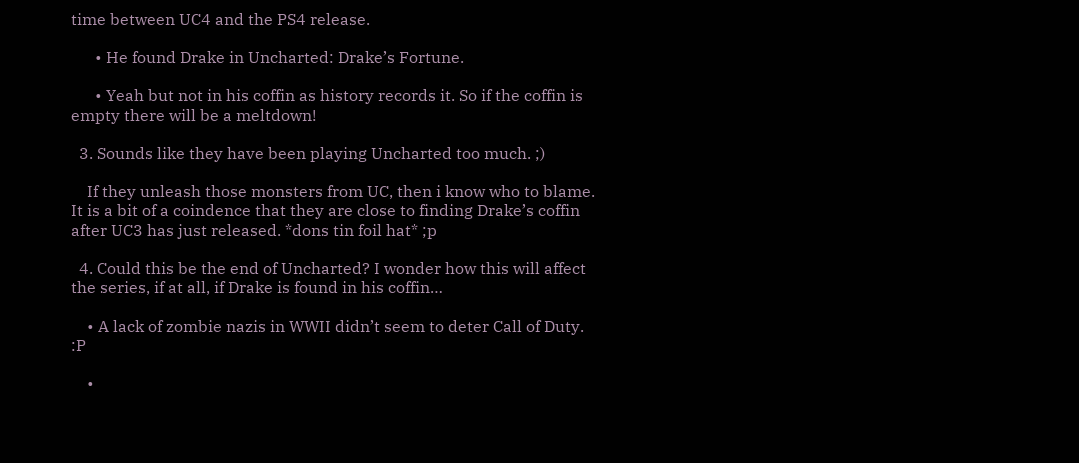time between UC4 and the PS4 release.

      • He found Drake in Uncharted: Drake’s Fortune.

      • Yeah but not in his coffin as history records it. So if the coffin is empty there will be a meltdown!

  3. Sounds like they have been playing Uncharted too much. ;)

    If they unleash those monsters from UC, then i know who to blame. It is a bit of a coindence that they are close to finding Drake’s coffin after UC3 has just released. *dons tin foil hat* ;p

  4. Could this be the end of Uncharted? I wonder how this will affect the series, if at all, if Drake is found in his coffin…

    • A lack of zombie nazis in WWII didn’t seem to deter Call of Duty. :P

    •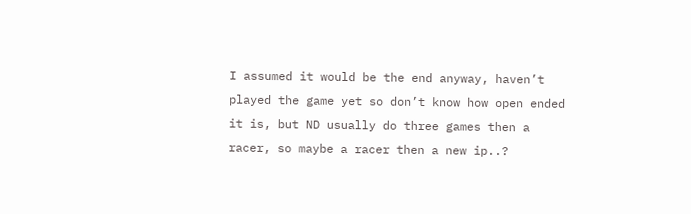I assumed it would be the end anyway, haven’t played the game yet so don’t know how open ended it is, but ND usually do three games then a racer, so maybe a racer then a new ip..?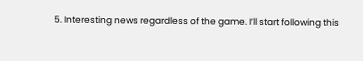5. Interesting news regardless of the game. I’ll start following this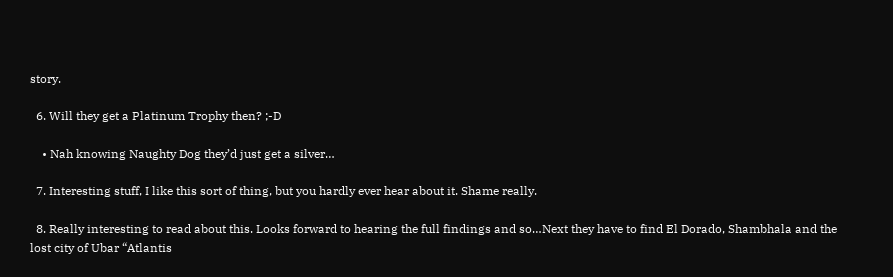story.

  6. Will they get a Platinum Trophy then? ;-D

    • Nah knowing Naughty Dog they’d just get a silver…

  7. Interesting stuff, I like this sort of thing, but you hardly ever hear about it. Shame really.

  8. Really interesting to read about this. Looks forward to hearing the full findings and so…Next they have to find El Dorado, Shambhala and the lost city of Ubar “Atlantis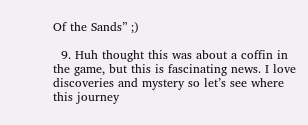Of the Sands” ;)

  9. Huh thought this was about a coffin in the game, but this is fascinating news. I love discoveries and mystery so let’s see where this journey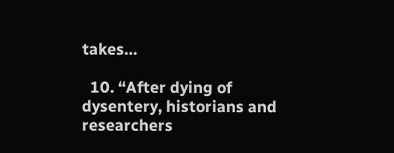takes…

  10. “After dying of dysentery, historians and researchers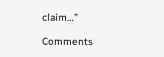claim…”

Comments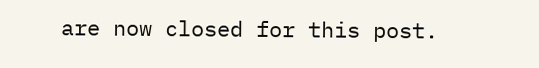are now closed for this post.